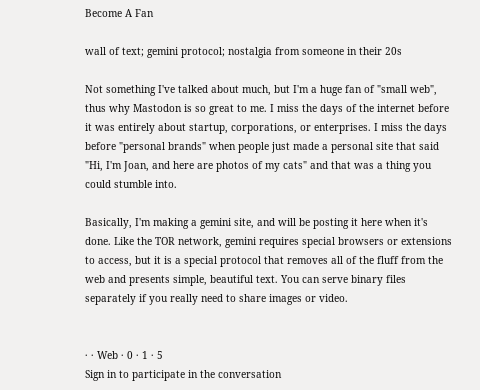Become A Fan

wall of text; gemini protocol; nostalgia from someone in their 20s

Not something I've talked about much, but I'm a huge fan of "small web", thus why Mastodon is so great to me. I miss the days of the internet before it was entirely about startup, corporations, or enterprises. I miss the days before "personal brands" when people just made a personal site that said "Hi, I'm Joan, and here are photos of my cats" and that was a thing you could stumble into.

Basically, I'm making a gemini site, and will be posting it here when it's done. Like the TOR network, gemini requires special browsers or extensions to access, but it is a special protocol that removes all of the fluff from the web and presents simple, beautiful text. You can serve binary files separately if you really need to share images or video.


· · Web · 0 · 1 · 5
Sign in to participate in the conversation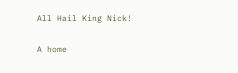All Hail King Nick!

A home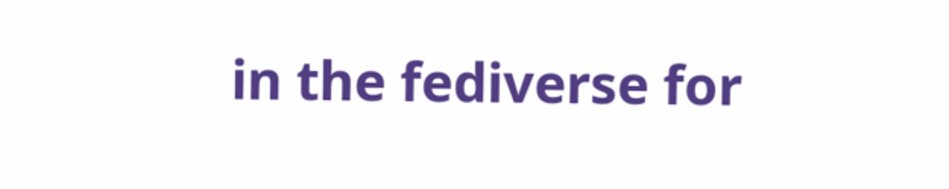in the fediverse for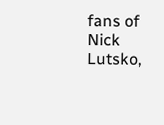fans of Nick Lutsko,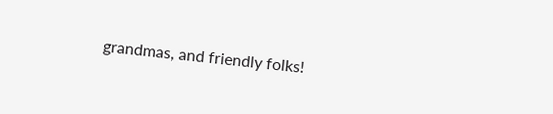grandmas, and friendly folks!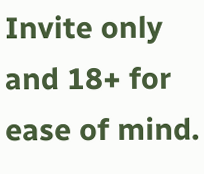Invite only and 18+ for ease of mind.